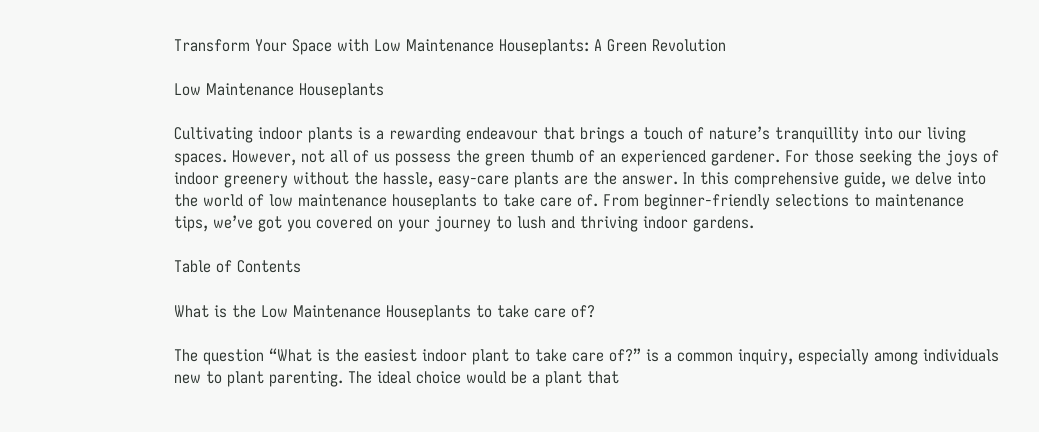Transform Your Space with Low Maintenance Houseplants: A Green Revolution

Low Maintenance Houseplants

Cultivating indoor plants is a rewarding endeavour that brings a touch of nature’s tranquillity into our living spaces. However, not all of us possess the green thumb of an experienced gardener. For those seeking the joys of indoor greenery without the hassle, easy-care plants are the answer. In this comprehensive guide, we delve into the world of low maintenance houseplants to take care of. From beginner-friendly selections to maintenance tips, we’ve got you covered on your journey to lush and thriving indoor gardens.

Table of Contents

What is the Low Maintenance Houseplants to take care of?

The question “What is the easiest indoor plant to take care of?” is a common inquiry, especially among individuals new to plant parenting. The ideal choice would be a plant that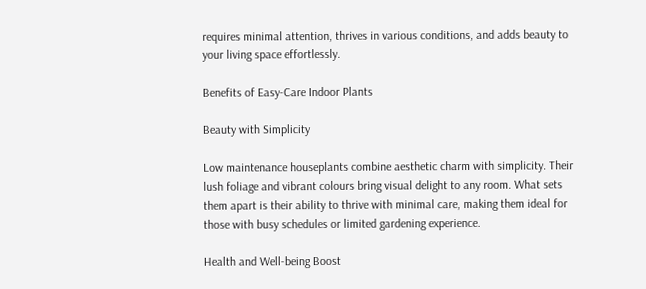requires minimal attention, thrives in various conditions, and adds beauty to your living space effortlessly.

Benefits of Easy-Care Indoor Plants

Beauty with Simplicity

Low maintenance houseplants combine aesthetic charm with simplicity. Their lush foliage and vibrant colours bring visual delight to any room. What sets them apart is their ability to thrive with minimal care, making them ideal for those with busy schedules or limited gardening experience.

Health and Well-being Boost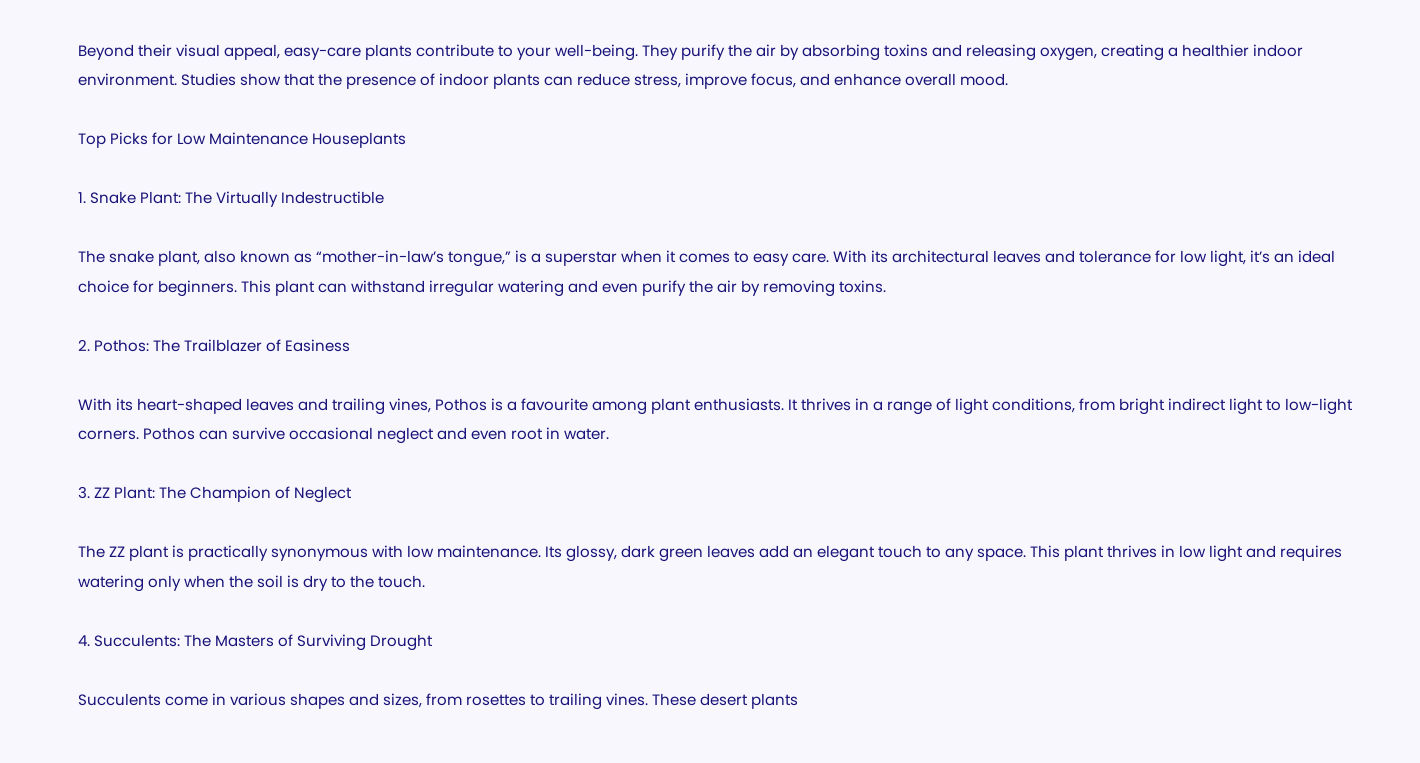Beyond their visual appeal, easy-care plants contribute to your well-being. They purify the air by absorbing toxins and releasing oxygen, creating a healthier indoor environment. Studies show that the presence of indoor plants can reduce stress, improve focus, and enhance overall mood.

Top Picks for Low Maintenance Houseplants

1. Snake Plant: The Virtually Indestructible

The snake plant, also known as “mother-in-law’s tongue,” is a superstar when it comes to easy care. With its architectural leaves and tolerance for low light, it’s an ideal choice for beginners. This plant can withstand irregular watering and even purify the air by removing toxins.

2. Pothos: The Trailblazer of Easiness

With its heart-shaped leaves and trailing vines, Pothos is a favourite among plant enthusiasts. It thrives in a range of light conditions, from bright indirect light to low-light corners. Pothos can survive occasional neglect and even root in water.

3. ZZ Plant: The Champion of Neglect

The ZZ plant is practically synonymous with low maintenance. Its glossy, dark green leaves add an elegant touch to any space. This plant thrives in low light and requires watering only when the soil is dry to the touch.

4. Succulents: The Masters of Surviving Drought

Succulents come in various shapes and sizes, from rosettes to trailing vines. These desert plants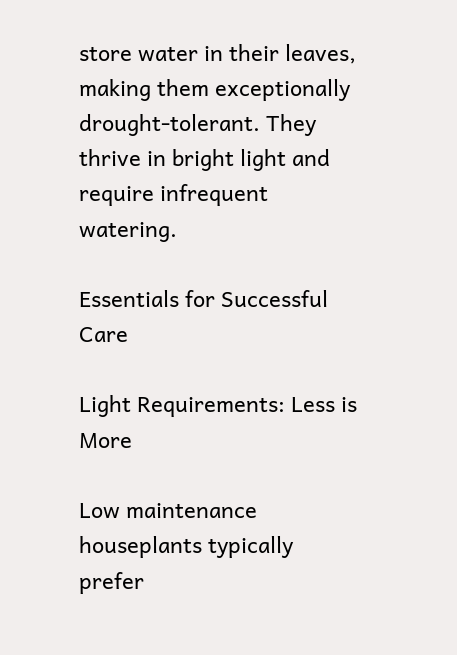store water in their leaves, making them exceptionally drought-tolerant. They thrive in bright light and require infrequent watering.

Essentials for Successful Care

Light Requirements: Less is More

Low maintenance houseplants typically prefer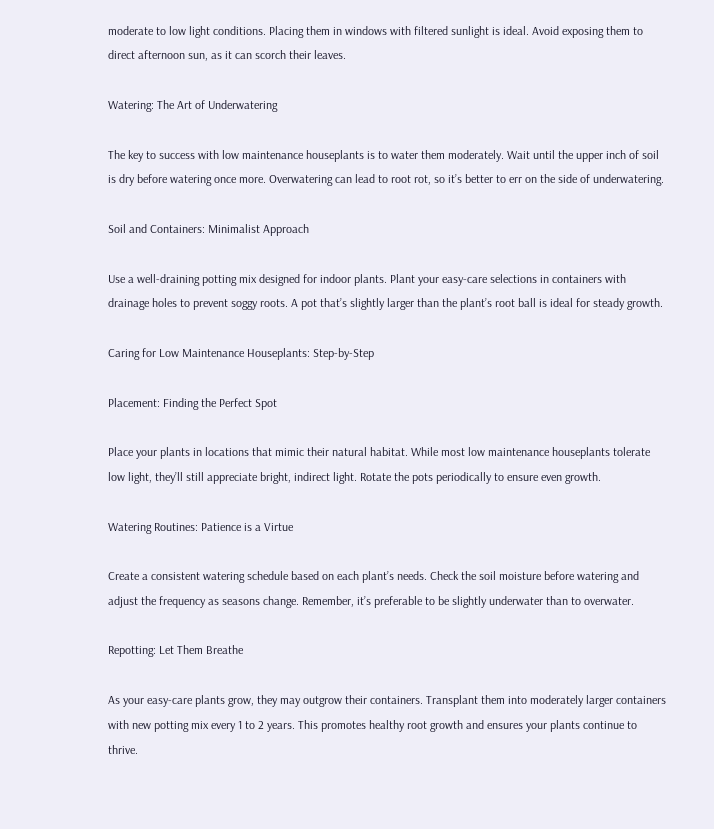moderate to low light conditions. Placing them in windows with filtered sunlight is ideal. Avoid exposing them to direct afternoon sun, as it can scorch their leaves.

Watering: The Art of Underwatering

The key to success with low maintenance houseplants is to water them moderately. Wait until the upper inch of soil is dry before watering once more. Overwatering can lead to root rot, so it’s better to err on the side of underwatering.

Soil and Containers: Minimalist Approach

Use a well-draining potting mix designed for indoor plants. Plant your easy-care selections in containers with drainage holes to prevent soggy roots. A pot that’s slightly larger than the plant’s root ball is ideal for steady growth.

Caring for Low Maintenance Houseplants: Step-by-Step

Placement: Finding the Perfect Spot

Place your plants in locations that mimic their natural habitat. While most low maintenance houseplants tolerate low light, they’ll still appreciate bright, indirect light. Rotate the pots periodically to ensure even growth.

Watering Routines: Patience is a Virtue

Create a consistent watering schedule based on each plant’s needs. Check the soil moisture before watering and adjust the frequency as seasons change. Remember, it’s preferable to be slightly underwater than to overwater.

Repotting: Let Them Breathe

As your easy-care plants grow, they may outgrow their containers. Transplant them into moderately larger containers with new potting mix every 1 to 2 years. This promotes healthy root growth and ensures your plants continue to thrive.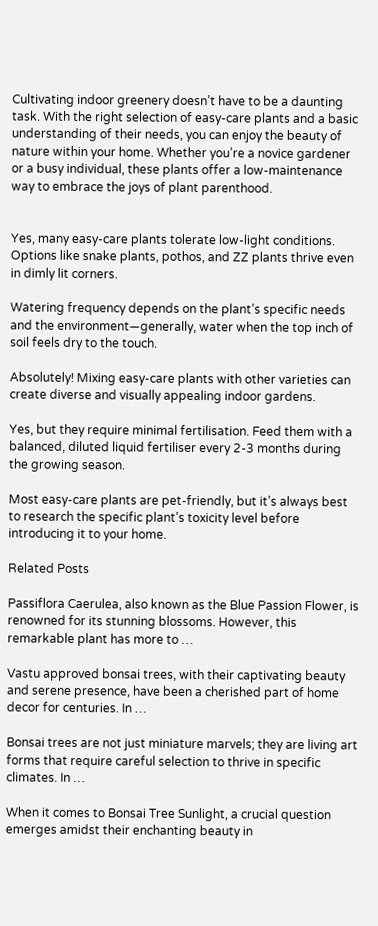Cultivating indoor greenery doesn’t have to be a daunting task. With the right selection of easy-care plants and a basic understanding of their needs, you can enjoy the beauty of nature within your home. Whether you’re a novice gardener or a busy individual, these plants offer a low-maintenance way to embrace the joys of plant parenthood.


Yes, many easy-care plants tolerate low-light conditions. Options like snake plants, pothos, and ZZ plants thrive even in dimly lit corners.

Watering frequency depends on the plant’s specific needs and the environment—generally, water when the top inch of soil feels dry to the touch.

Absolutely! Mixing easy-care plants with other varieties can create diverse and visually appealing indoor gardens.

Yes, but they require minimal fertilisation. Feed them with a balanced, diluted liquid fertiliser every 2-3 months during the growing season.

Most easy-care plants are pet-friendly, but it’s always best to research the specific plant’s toxicity level before introducing it to your home.

Related Posts

Passiflora Caerulea, also known as the Blue Passion Flower, is renowned for its stunning blossoms. However, this remarkable plant has more to …

Vastu approved bonsai trees, with their captivating beauty and serene presence, have been a cherished part of home decor for centuries. In …

Bonsai trees are not just miniature marvels; they are living art forms that require careful selection to thrive in specific climates. In …

When it comes to Bonsai Tree Sunlight, a crucial question emerges amidst their enchanting beauty in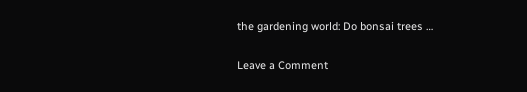the gardening world: Do bonsai trees …

Leave a Comment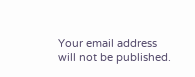Your email address will not be published.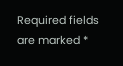Required fields are marked *